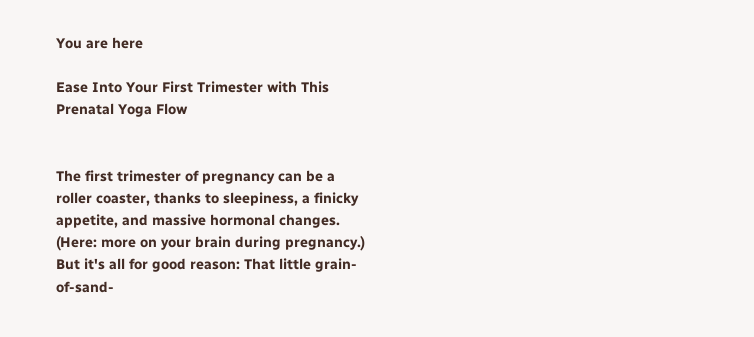You are here

Ease Into Your First Trimester with This Prenatal Yoga Flow


The first trimester of pregnancy can be a roller coaster, thanks to sleepiness, a finicky appetite, and massive hormonal changes. (Here: more on your brain during pregnancy.) But it's all for good reason: That little grain-of-sand-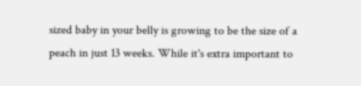sized baby in your belly is growing to be the size of a peach in just 13 weeks. While it's extra important to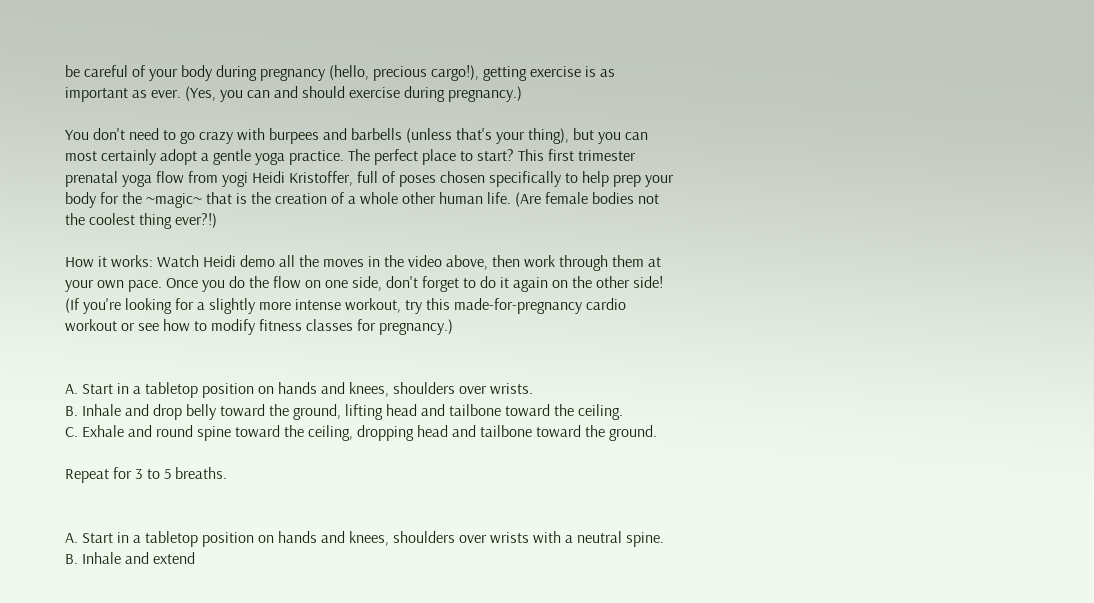be careful of your body during pregnancy (hello, precious cargo!), getting exercise is as important as ever. (Yes, you can and should exercise during pregnancy.)

You don't need to go crazy with burpees and barbells (unless that's your thing), but you can most certainly adopt a gentle yoga practice. The perfect place to start? This first trimester prenatal yoga flow from yogi Heidi Kristoffer, full of poses chosen specifically to help prep your body for the ~magic~ that is the creation of a whole other human life. (Are female bodies not the coolest thing ever?!)

How it works: Watch Heidi demo all the moves in the video above, then work through them at your own pace. Once you do the flow on one side, don't forget to do it again on the other side! (If you're looking for a slightly more intense workout, try this made-for-pregnancy cardio workout or see how to modify fitness classes for pregnancy.)


A. Start in a tabletop position on hands and knees, shoulders over wrists.
B. Inhale and drop belly toward the ground, lifting head and tailbone toward the ceiling.
C. Exhale and round spine toward the ceiling, dropping head and tailbone toward the ground.

Repeat for 3 to 5 breaths.


A. Start in a tabletop position on hands and knees, shoulders over wrists with a neutral spine.
B. Inhale and extend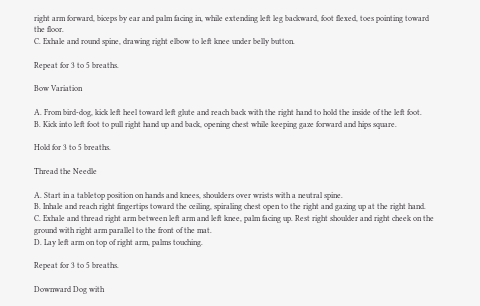right arm forward, biceps by ear and palm facing in, while extending left leg backward, foot flexed, toes pointing toward the floor.
C. Exhale and round spine, drawing right elbow to left knee under belly button.

Repeat for 3 to 5 breaths.

Bow Variation

A. From bird-dog, kick left heel toward left glute and reach back with the right hand to hold the inside of the left foot.
B. Kick into left foot to pull right hand up and back, opening chest while keeping gaze forward and hips square.

Hold for 3 to 5 breaths.

Thread the Needle

A. Start in a tabletop position on hands and knees, shoulders over wrists with a neutral spine.
B. Inhale and reach right fingertips toward the ceiling, spiraling chest open to the right and gazing up at the right hand.
C. Exhale and thread right arm between left arm and left knee, palm facing up. Rest right shoulder and right cheek on the ground with right arm parallel to the front of the mat.
D. Lay left arm on top of right arm, palms touching.

Repeat for 3 to 5 breaths.

Downward Dog with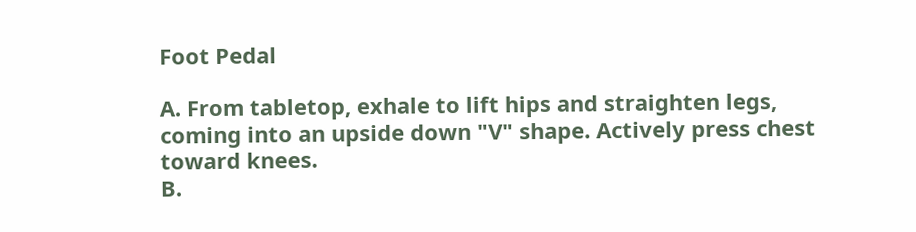Foot Pedal

A. From tabletop, exhale to lift hips and straighten legs, coming into an upside down "V" shape. Actively press chest toward knees.
B.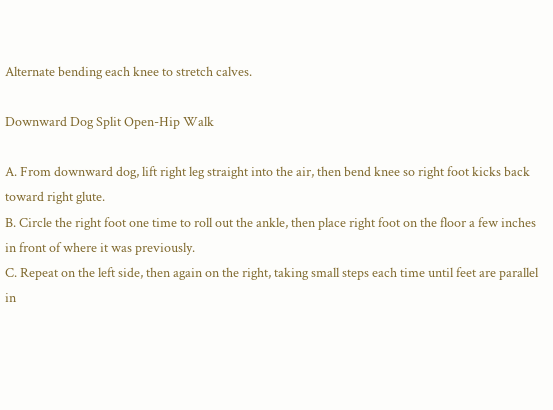Alternate bending each knee to stretch calves.

Downward Dog Split Open-Hip Walk

A. From downward dog, lift right leg straight into the air, then bend knee so right foot kicks back toward right glute.
B. Circle the right foot one time to roll out the ankle, then place right foot on the floor a few inches in front of where it was previously.
C. Repeat on the left side, then again on the right, taking small steps each time until feet are parallel in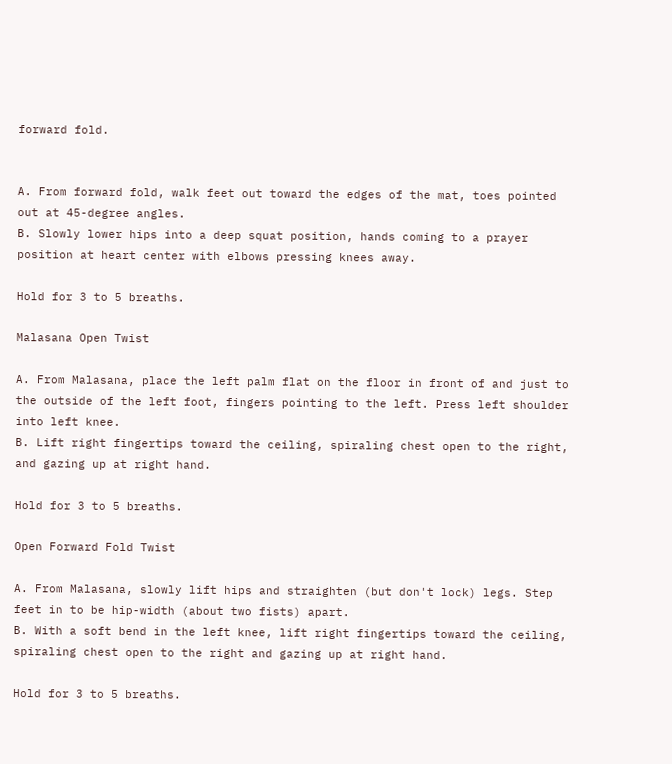forward fold.


A. From forward fold, walk feet out toward the edges of the mat, toes pointed out at 45-degree angles.
B. Slowly lower hips into a deep squat position, hands coming to a prayer position at heart center with elbows pressing knees away.

Hold for 3 to 5 breaths.

Malasana Open Twist

A. From Malasana, place the left palm flat on the floor in front of and just to the outside of the left foot, fingers pointing to the left. Press left shoulder into left knee.
B. Lift right fingertips toward the ceiling, spiraling chest open to the right, and gazing up at right hand.

Hold for 3 to 5 breaths.

Open Forward Fold Twist

A. From Malasana, slowly lift hips and straighten (but don't lock) legs. Step feet in to be hip-width (about two fists) apart.
B. With a soft bend in the left knee, lift right fingertips toward the ceiling, spiraling chest open to the right and gazing up at right hand.

Hold for 3 to 5 breaths.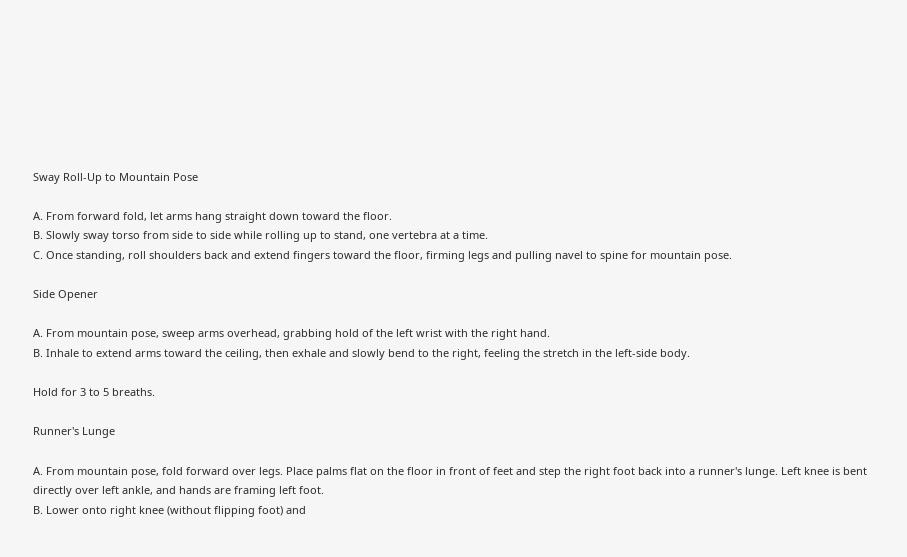Sway Roll-Up to Mountain Pose

A. From forward fold, let arms hang straight down toward the floor.
B. Slowly sway torso from side to side while rolling up to stand, one vertebra at a time.
C. Once standing, roll shoulders back and extend fingers toward the floor, firming legs and pulling navel to spine for mountain pose.

Side Opener

A. From mountain pose, sweep arms overhead, grabbing hold of the left wrist with the right hand.
B. Inhale to extend arms toward the ceiling, then exhale and slowly bend to the right, feeling the stretch in the left-side body.

Hold for 3 to 5 breaths.

Runner's Lunge

A. From mountain pose, fold forward over legs. Place palms flat on the floor in front of feet and step the right foot back into a runner's lunge. Left knee is bent directly over left ankle, and hands are framing left foot.
B. Lower onto right knee (without flipping foot) and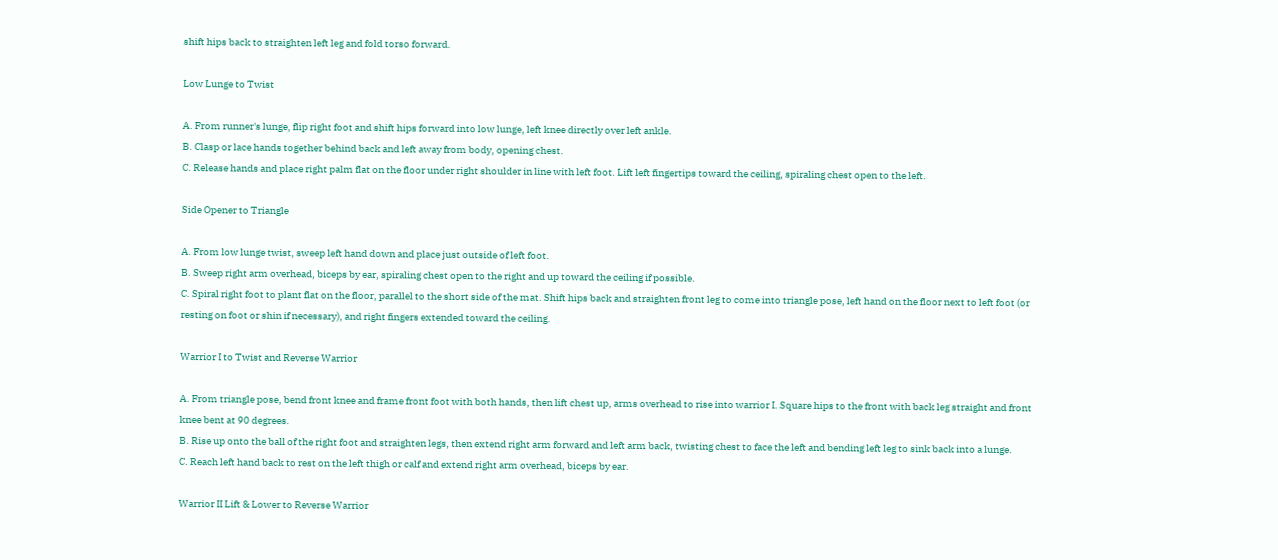shift hips back to straighten left leg and fold torso forward.

Low Lunge to Twist

A. From runner's lunge, flip right foot and shift hips forward into low lunge, left knee directly over left ankle.
B. Clasp or lace hands together behind back and left away from body, opening chest.
C. Release hands and place right palm flat on the floor under right shoulder in line with left foot. Lift left fingertips toward the ceiling, spiraling chest open to the left.

Side Opener to Triangle

A. From low lunge twist, sweep left hand down and place just outside of left foot.
B. Sweep right arm overhead, biceps by ear, spiraling chest open to the right and up toward the ceiling if possible.
C. Spiral right foot to plant flat on the floor, parallel to the short side of the mat. Shift hips back and straighten front leg to come into triangle pose, left hand on the floor next to left foot (or resting on foot or shin if necessary), and right fingers extended toward the ceiling.

Warrior I to Twist and Reverse Warrior

A. From triangle pose, bend front knee and frame front foot with both hands, then lift chest up, arms overhead to rise into warrior I. Square hips to the front with back leg straight and front knee bent at 90 degrees.
B. Rise up onto the ball of the right foot and straighten legs, then extend right arm forward and left arm back, twisting chest to face the left and bending left leg to sink back into a lunge.
C. Reach left hand back to rest on the left thigh or calf and extend right arm overhead, biceps by ear.

Warrior II Lift & Lower to Reverse Warrior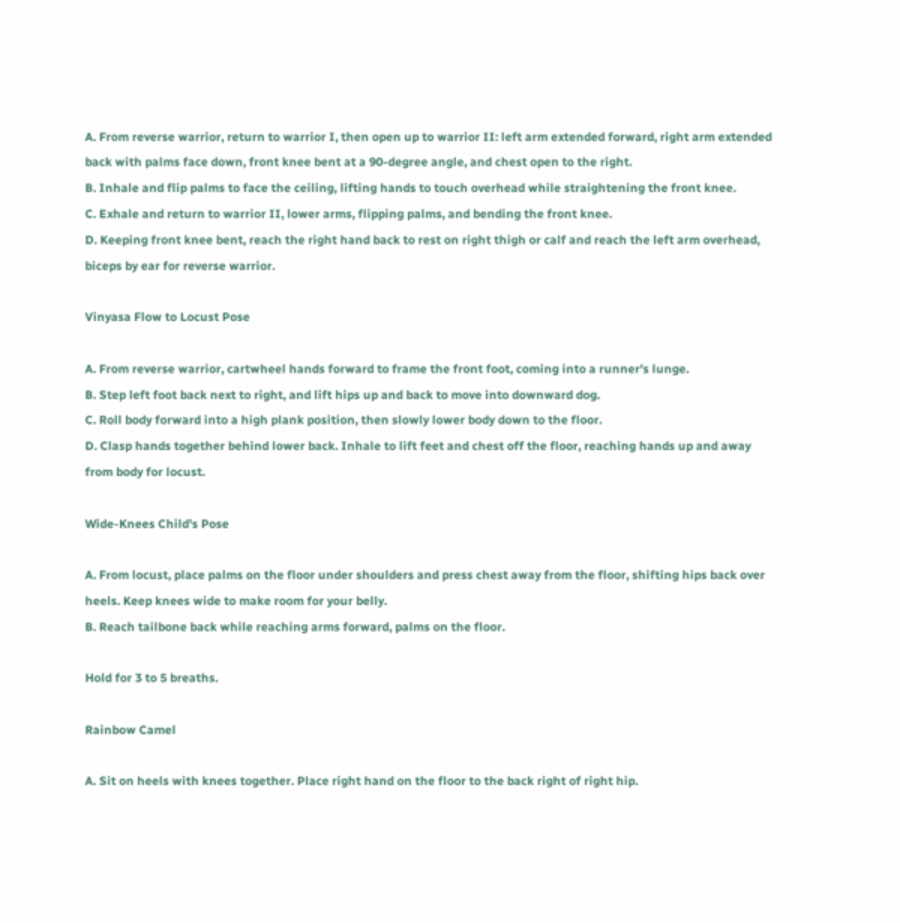A. From reverse warrior, return to warrior I, then open up to warrior II: left arm extended forward, right arm extended back with palms face down, front knee bent at a 90-degree angle, and chest open to the right.
B. Inhale and flip palms to face the ceiling, lifting hands to touch overhead while straightening the front knee.
C. Exhale and return to warrior II, lower arms, flipping palms, and bending the front knee.
D. Keeping front knee bent, reach the right hand back to rest on right thigh or calf and reach the left arm overhead, biceps by ear for reverse warrior.

Vinyasa Flow to Locust Pose

A. From reverse warrior, cartwheel hands forward to frame the front foot, coming into a runner's lunge.
B. Step left foot back next to right, and lift hips up and back to move into downward dog.
C. Roll body forward into a high plank position, then slowly lower body down to the floor.
D. Clasp hands together behind lower back. Inhale to lift feet and chest off the floor, reaching hands up and away from body for locust.

Wide-Knees Child's Pose

A. From locust, place palms on the floor under shoulders and press chest away from the floor, shifting hips back over heels. Keep knees wide to make room for your belly.
B. Reach tailbone back while reaching arms forward, palms on the floor.

Hold for 3 to 5 breaths.

Rainbow Camel

A. Sit on heels with knees together. Place right hand on the floor to the back right of right hip.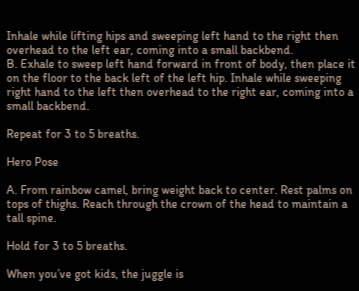Inhale while lifting hips and sweeping left hand to the right then overhead to the left ear, coming into a small backbend.
B. Exhale to sweep left hand forward in front of body, then place it on the floor to the back left of the left hip. Inhale while sweeping right hand to the left then overhead to the right ear, coming into a small backbend.

Repeat for 3 to 5 breaths.

Hero Pose

A. From rainbow camel, bring weight back to center. Rest palms on tops of thighs. Reach through the crown of the head to maintain a tall spine.

Hold for 3 to 5 breaths.

When you’ve got kids, the juggle is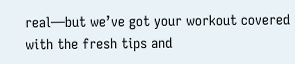real—but we’ve got your workout covered with the fresh tips and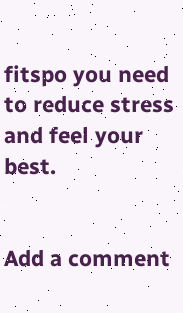fitspo you need to reduce stress and feel your best.


Add a comment